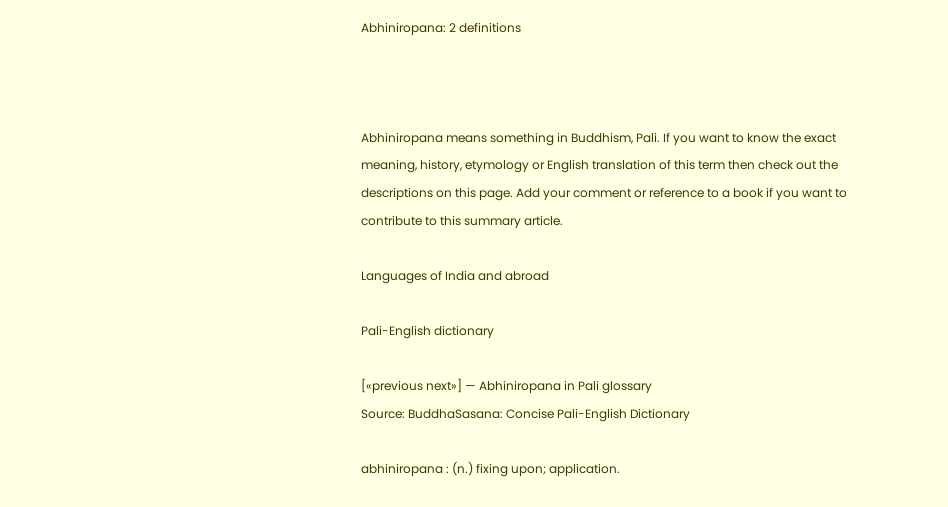Abhiniropana: 2 definitions



Abhiniropana means something in Buddhism, Pali. If you want to know the exact meaning, history, etymology or English translation of this term then check out the descriptions on this page. Add your comment or reference to a book if you want to contribute to this summary article.

Languages of India and abroad

Pali-English dictionary

[«previous next»] — Abhiniropana in Pali glossary
Source: BuddhaSasana: Concise Pali-English Dictionary

abhiniropana : (n.) fixing upon; application.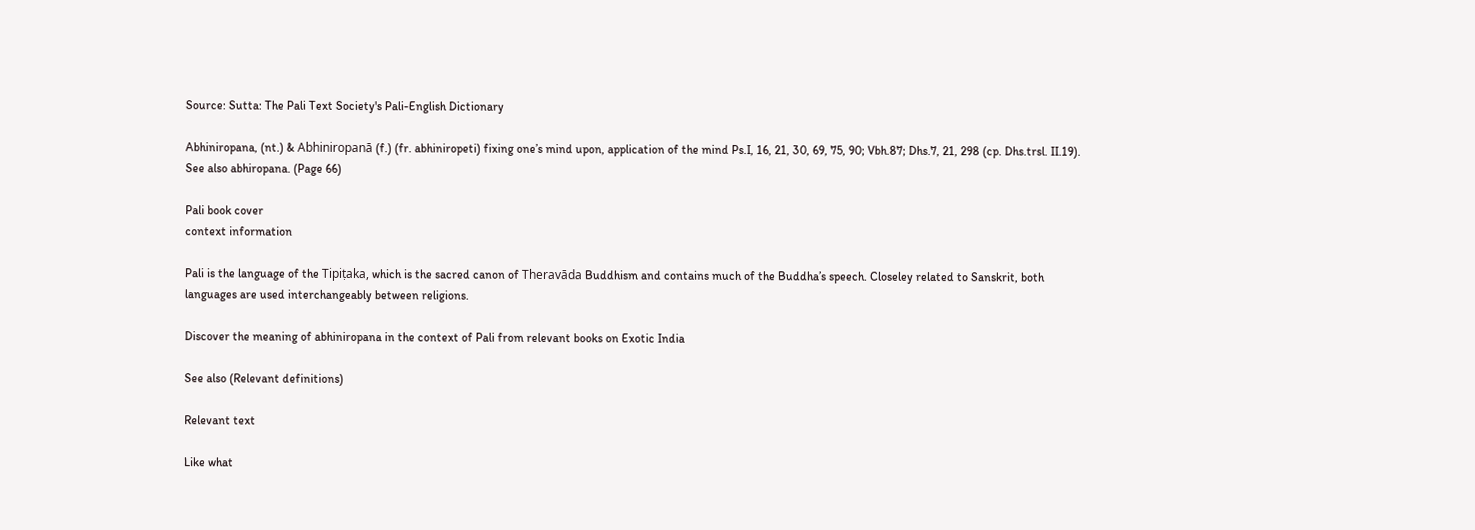Source: Sutta: The Pali Text Society's Pali-English Dictionary

Abhiniropana, (nt.) & Abhiniropanā (f.) (fr. abhiniropeti) fixing one’s mind upon, application of the mind Ps.I, 16, 21, 30, 69, 75, 90; Vbh.87; Dhs.7, 21, 298 (cp. Dhs.trsl. II.19). See also abhiropana. (Page 66)

Pali book cover
context information

Pali is the language of the Tipiṭaka, which is the sacred canon of Theravāda Buddhism and contains much of the Buddha’s speech. Closeley related to Sanskrit, both languages are used interchangeably between religions.

Discover the meaning of abhiniropana in the context of Pali from relevant books on Exotic India

See also (Relevant definitions)

Relevant text

Like what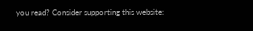you read? Consider supporting this website: